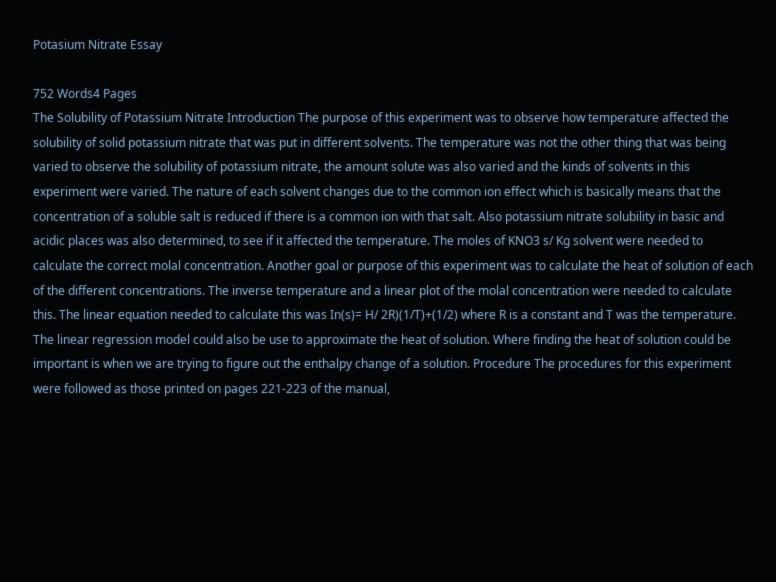Potasium Nitrate Essay

752 Words4 Pages
The Solubility of Potassium Nitrate Introduction The purpose of this experiment was to observe how temperature affected the solubility of solid potassium nitrate that was put in different solvents. The temperature was not the other thing that was being varied to observe the solubility of potassium nitrate, the amount solute was also varied and the kinds of solvents in this experiment were varied. The nature of each solvent changes due to the common ion effect which is basically means that the concentration of a soluble salt is reduced if there is a common ion with that salt. Also potassium nitrate solubility in basic and acidic places was also determined, to see if it affected the temperature. The moles of KNO3 s/ Kg solvent were needed to calculate the correct molal concentration. Another goal or purpose of this experiment was to calculate the heat of solution of each of the different concentrations. The inverse temperature and a linear plot of the molal concentration were needed to calculate this. The linear equation needed to calculate this was In(s)= H/ 2R)(1/T)+(1/2) where R is a constant and T was the temperature. The linear regression model could also be use to approximate the heat of solution. Where finding the heat of solution could be important is when we are trying to figure out the enthalpy change of a solution. Procedure The procedures for this experiment were followed as those printed on pages 221-223 of the manual,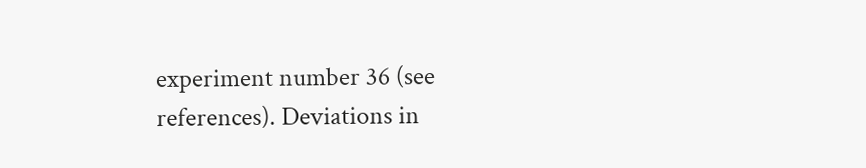experiment number 36 (see references). Deviations in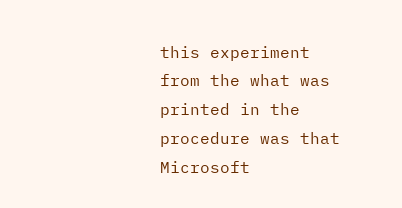this experiment from the what was printed in the procedure was that Microsoft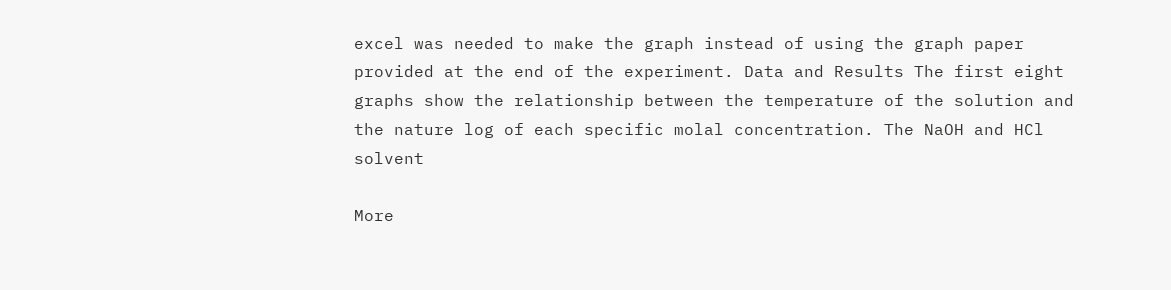excel was needed to make the graph instead of using the graph paper provided at the end of the experiment. Data and Results The first eight graphs show the relationship between the temperature of the solution and the nature log of each specific molal concentration. The NaOH and HCl solvent

More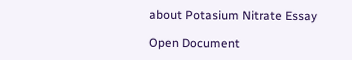about Potasium Nitrate Essay

Open Document